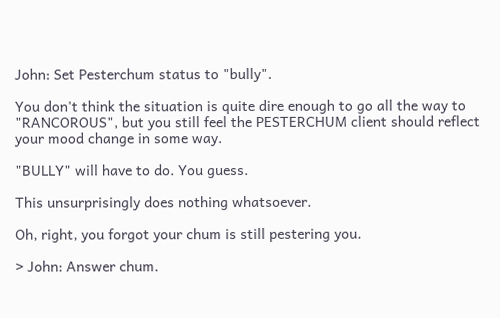John: Set Pesterchum status to "bully".

You don't think the situation is quite dire enough to go all the way to "RANCOROUS", but you still feel the PESTERCHUM client should reflect your mood change in some way.

"BULLY" will have to do. You guess.

This unsurprisingly does nothing whatsoever.

Oh, right, you forgot your chum is still pestering you.

> John: Answer chum.